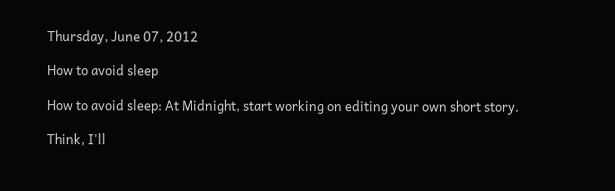Thursday, June 07, 2012

How to avoid sleep

How to avoid sleep: At Midnight, start working on editing your own short story.

Think, I'll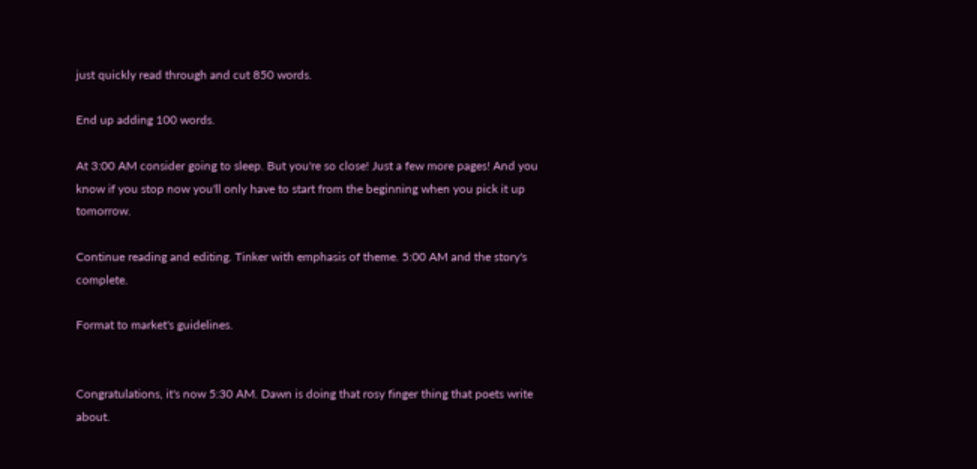just quickly read through and cut 850 words.

End up adding 100 words.

At 3:00 AM consider going to sleep. But you're so close! Just a few more pages! And you know if you stop now you'll only have to start from the beginning when you pick it up tomorrow.

Continue reading and editing. Tinker with emphasis of theme. 5:00 AM and the story's complete.

Format to market's guidelines.


Congratulations, it's now 5:30 AM. Dawn is doing that rosy finger thing that poets write about.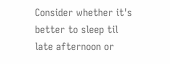Consider whether it's better to sleep til late afternoon or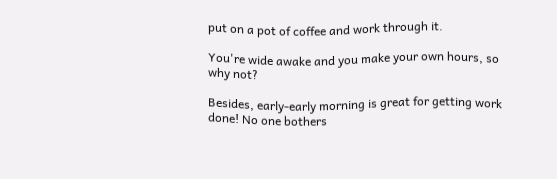put on a pot of coffee and work through it.

You're wide awake and you make your own hours, so why not?

Besides, early-early morning is great for getting work done! No one bothers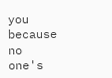you because no one's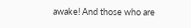awake! And those who are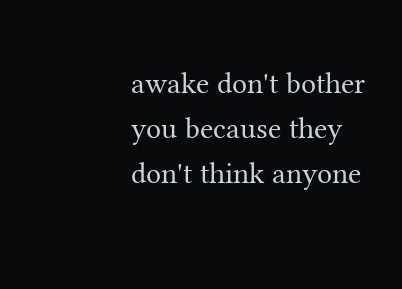awake don't bother you because they don't think anyone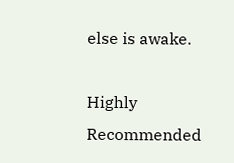else is awake.

Highly Recommended